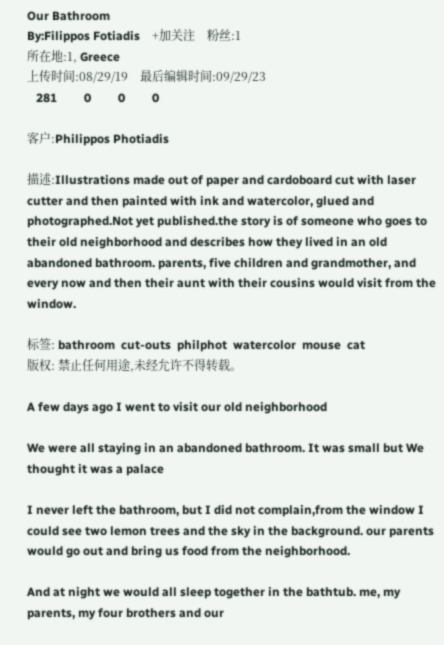Our Bathroom
By:Filippos Fotiadis    +加关注    粉丝:1
所在地:1, Greece
上传时间:08/29/19    最后编辑时间:09/29/23
   281         0         0         0

客户:Philippos Photiadis

描述:Illustrations made out of paper and cardoboard cut with laser cutter and then painted with ink and watercolor, glued and photographed.Not yet published.the story is of someone who goes to their old neighborhood and describes how they lived in an old abandoned bathroom. parents, five children and grandmother, and every now and then their aunt with their cousins would visit from the window.

标签: bathroom  cut-outs  philphot  watercolor  mouse  cat
版权: 禁止任何用途,未经允许不得转载。

A few days ago I went to visit our old neighborhood

We were all staying in an abandoned bathroom. It was small but We thought it was a palace

I never left the bathroom, but I did not complain,from the window I could see two lemon trees and the sky in the background. our parents would go out and bring us food from the neighborhood.

And at night we would all sleep together in the bathtub. me, my parents, my four brothers and our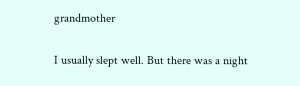grandmother

I usually slept well. But there was a night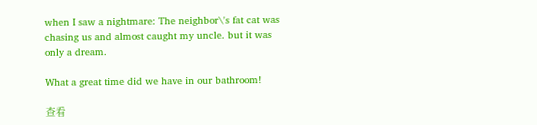when I saw a nightmare: The neighbor\'s fat cat was chasing us and almost caught my uncle. but it was only a dream.

What a great time did we have in our bathroom!

查看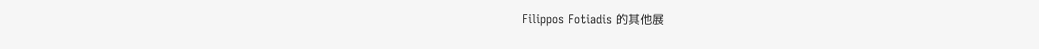Filippos Fotiadis 的其他展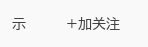示        +加关注